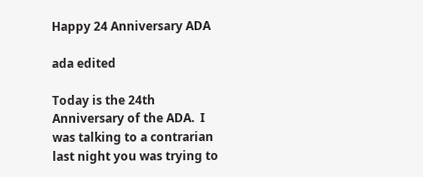Happy 24 Anniversary ADA

ada edited

Today is the 24th Anniversary of the ADA.  I was talking to a contrarian last night you was trying to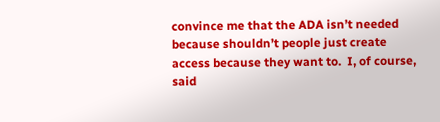convince me that the ADA isn’t needed because shouldn’t people just create access because they want to.  I, of course, said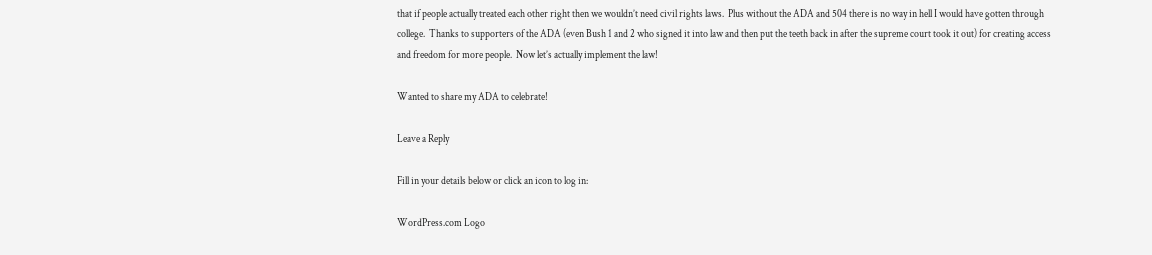that if people actually treated each other right then we wouldn’t need civil rights laws.  Plus without the ADA and 504 there is no way in hell I would have gotten through college.  Thanks to supporters of the ADA (even Bush 1 and 2 who signed it into law and then put the teeth back in after the supreme court took it out) for creating access and freedom for more people.  Now let’s actually implement the law!

Wanted to share my ADA to celebrate!

Leave a Reply

Fill in your details below or click an icon to log in:

WordPress.com Logo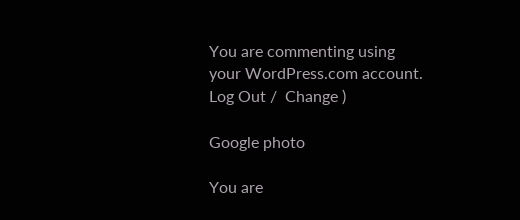You are commenting using your WordPress.com account. Log Out /  Change )

Google photo

You are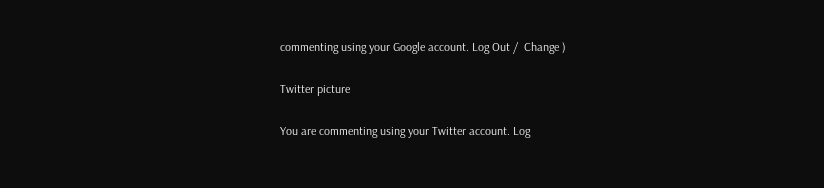commenting using your Google account. Log Out /  Change )

Twitter picture

You are commenting using your Twitter account. Log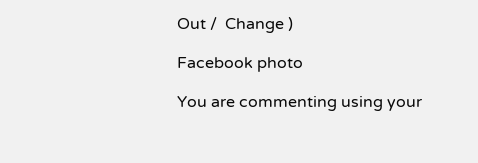Out /  Change )

Facebook photo

You are commenting using your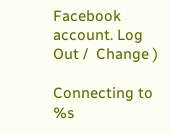Facebook account. Log Out /  Change )

Connecting to %s